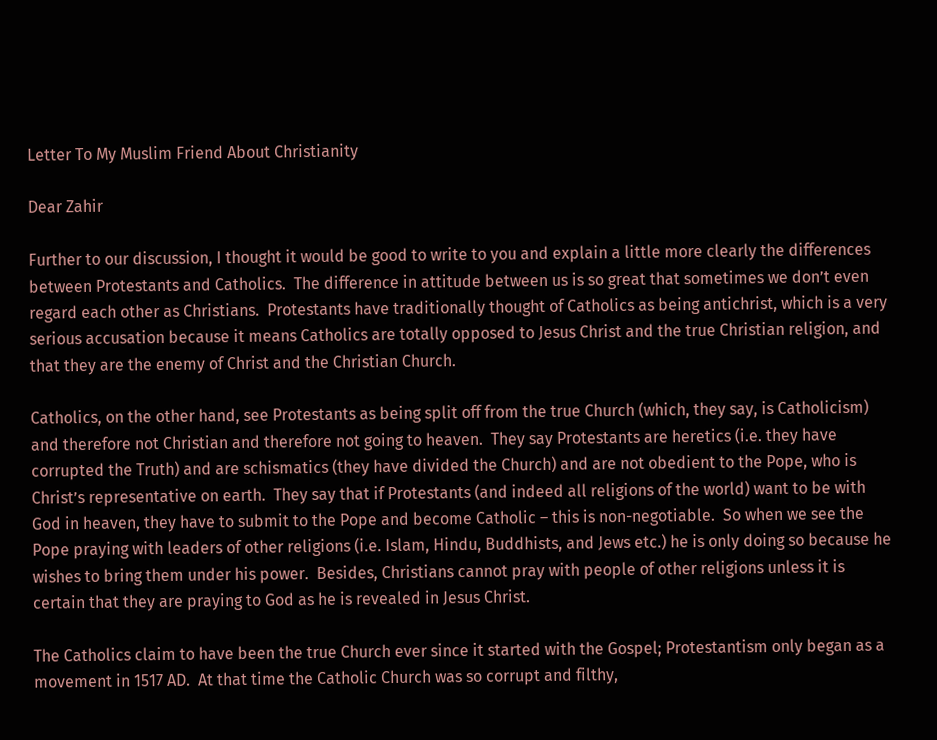Letter To My Muslim Friend About Christianity

Dear Zahir

Further to our discussion, I thought it would be good to write to you and explain a little more clearly the differences between Protestants and Catholics.  The difference in attitude between us is so great that sometimes we don’t even regard each other as Christians.  Protestants have traditionally thought of Catholics as being antichrist, which is a very serious accusation because it means Catholics are totally opposed to Jesus Christ and the true Christian religion, and that they are the enemy of Christ and the Christian Church.

Catholics, on the other hand, see Protestants as being split off from the true Church (which, they say, is Catholicism) and therefore not Christian and therefore not going to heaven.  They say Protestants are heretics (i.e. they have corrupted the Truth) and are schismatics (they have divided the Church) and are not obedient to the Pope, who is Christ’s representative on earth.  They say that if Protestants (and indeed all religions of the world) want to be with God in heaven, they have to submit to the Pope and become Catholic – this is non-negotiable.  So when we see the Pope praying with leaders of other religions (i.e. Islam, Hindu, Buddhists, and Jews etc.) he is only doing so because he wishes to bring them under his power.  Besides, Christians cannot pray with people of other religions unless it is certain that they are praying to God as he is revealed in Jesus Christ.

The Catholics claim to have been the true Church ever since it started with the Gospel; Protestantism only began as a movement in 1517 AD.  At that time the Catholic Church was so corrupt and filthy,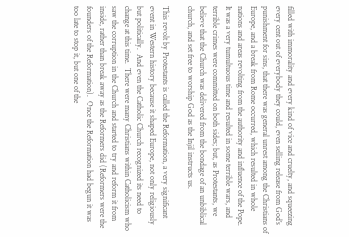filled with immorality and every kind of vice and cruelty, and squeezing every cent out of everybody they could, even selling release from God’s punishment for sins, that there was general unrest among the Christians of Europe, and a break from Rome occurred, which resulted in whole nations and areas revolting from the authority and influence of the Pope.  It was a very tumultuous time and resulted in some terrible wars, and terrible crimes were committed on both sides; but, as Protestants, we believe that the Church was delivered from the bondage of an unbiblical church, and set free to worship God as the Injil instructs us.

This revolt by Protestants is called the Reformation, a very significant event in Western history because it shaped Europe, not only religiously but politically.  And even the Catholic Church recognized its need to change at this time.  There were many Christians within Catholicism who saw the corruption in the Church and started to try and reform it from inside, rather than break away as the Reformers did (Reformers were the founders of the Reformation).  Once the Reformation had begun it was too late to stop it, but one of the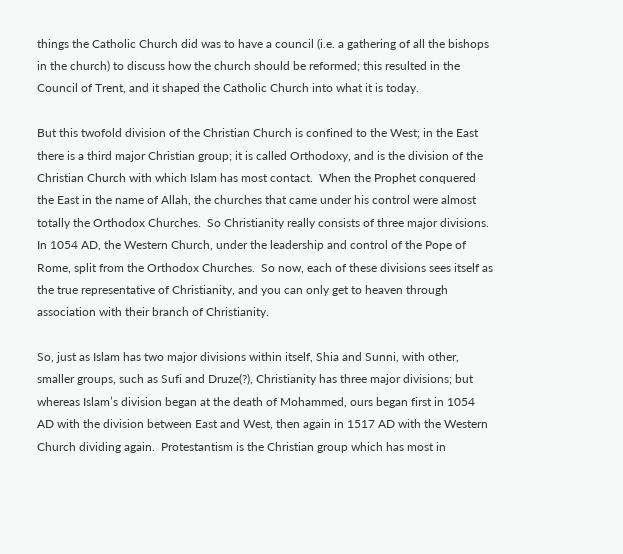things the Catholic Church did was to have a council (i.e. a gathering of all the bishops in the church) to discuss how the church should be reformed; this resulted in the Council of Trent, and it shaped the Catholic Church into what it is today.

But this twofold division of the Christian Church is confined to the West; in the East there is a third major Christian group; it is called Orthodoxy, and is the division of the Christian Church with which Islam has most contact.  When the Prophet conquered the East in the name of Allah, the churches that came under his control were almost totally the Orthodox Churches.  So Christianity really consists of three major divisions.  In 1054 AD, the Western Church, under the leadership and control of the Pope of Rome, split from the Orthodox Churches.  So now, each of these divisions sees itself as the true representative of Christianity, and you can only get to heaven through association with their branch of Christianity.

So, just as Islam has two major divisions within itself, Shia and Sunni, with other, smaller groups, such as Sufi and Druze(?), Christianity has three major divisions; but whereas Islam’s division began at the death of Mohammed, ours began first in 1054 AD with the division between East and West, then again in 1517 AD with the Western Church dividing again.  Protestantism is the Christian group which has most in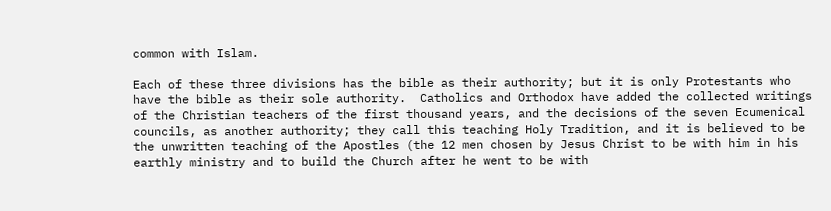common with Islam.

Each of these three divisions has the bible as their authority; but it is only Protestants who have the bible as their sole authority.  Catholics and Orthodox have added the collected writings of the Christian teachers of the first thousand years, and the decisions of the seven Ecumenical councils, as another authority; they call this teaching Holy Tradition, and it is believed to be the unwritten teaching of the Apostles (the 12 men chosen by Jesus Christ to be with him in his earthly ministry and to build the Church after he went to be with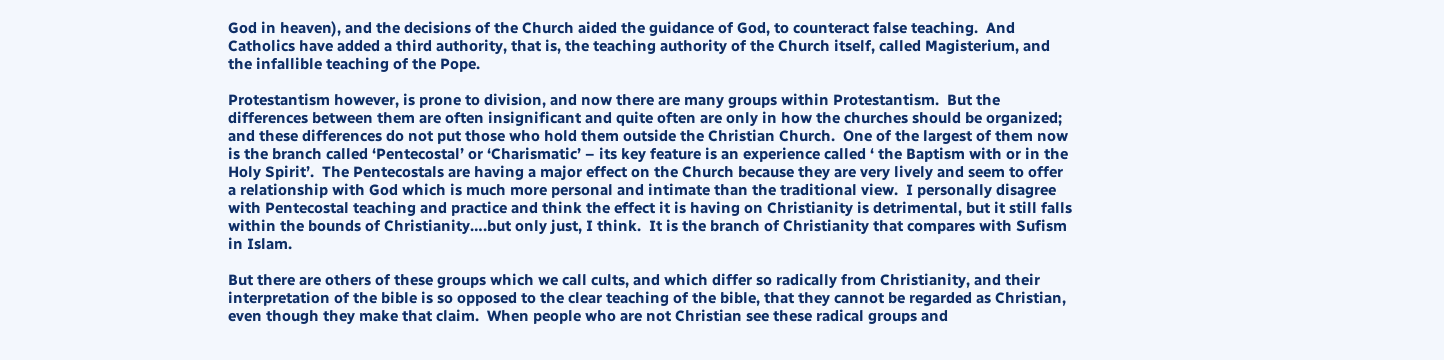God in heaven), and the decisions of the Church aided the guidance of God, to counteract false teaching.  And Catholics have added a third authority, that is, the teaching authority of the Church itself, called Magisterium, and the infallible teaching of the Pope.

Protestantism however, is prone to division, and now there are many groups within Protestantism.  But the differences between them are often insignificant and quite often are only in how the churches should be organized; and these differences do not put those who hold them outside the Christian Church.  One of the largest of them now is the branch called ‘Pentecostal’ or ‘Charismatic’ – its key feature is an experience called ‘ the Baptism with or in the Holy Spirit’.  The Pentecostals are having a major effect on the Church because they are very lively and seem to offer a relationship with God which is much more personal and intimate than the traditional view.  I personally disagree with Pentecostal teaching and practice and think the effect it is having on Christianity is detrimental, but it still falls within the bounds of Christianity….but only just, I think.  It is the branch of Christianity that compares with Sufism in Islam.

But there are others of these groups which we call cults, and which differ so radically from Christianity, and their interpretation of the bible is so opposed to the clear teaching of the bible, that they cannot be regarded as Christian, even though they make that claim.  When people who are not Christian see these radical groups and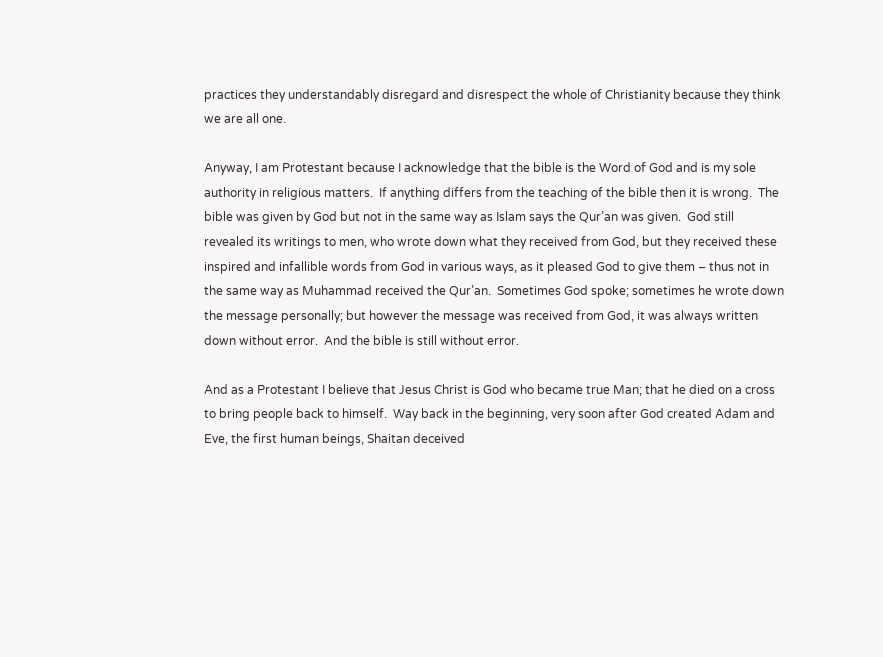practices they understandably disregard and disrespect the whole of Christianity because they think we are all one.

Anyway, I am Protestant because I acknowledge that the bible is the Word of God and is my sole authority in religious matters.  If anything differs from the teaching of the bible then it is wrong.  The bible was given by God but not in the same way as Islam says the Qur’an was given.  God still revealed its writings to men, who wrote down what they received from God, but they received these inspired and infallible words from God in various ways, as it pleased God to give them – thus not in the same way as Muhammad received the Qur’an.  Sometimes God spoke; sometimes he wrote down the message personally; but however the message was received from God, it was always written down without error.  And the bible is still without error.

And as a Protestant I believe that Jesus Christ is God who became true Man; that he died on a cross to bring people back to himself.  Way back in the beginning, very soon after God created Adam and Eve, the first human beings, Shaitan deceived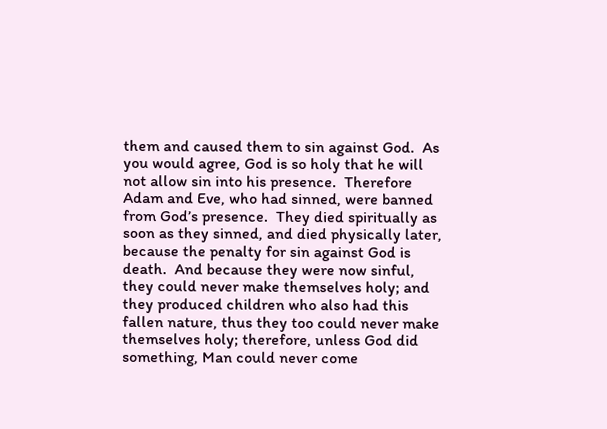them and caused them to sin against God.  As you would agree, God is so holy that he will not allow sin into his presence.  Therefore Adam and Eve, who had sinned, were banned from God’s presence.  They died spiritually as soon as they sinned, and died physically later, because the penalty for sin against God is death.  And because they were now sinful, they could never make themselves holy; and they produced children who also had this fallen nature, thus they too could never make themselves holy; therefore, unless God did something, Man could never come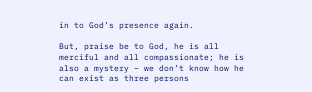in to God’s presence again.

But, praise be to God, he is all merciful and all compassionate; he is also a mystery – we don’t know how he can exist as three persons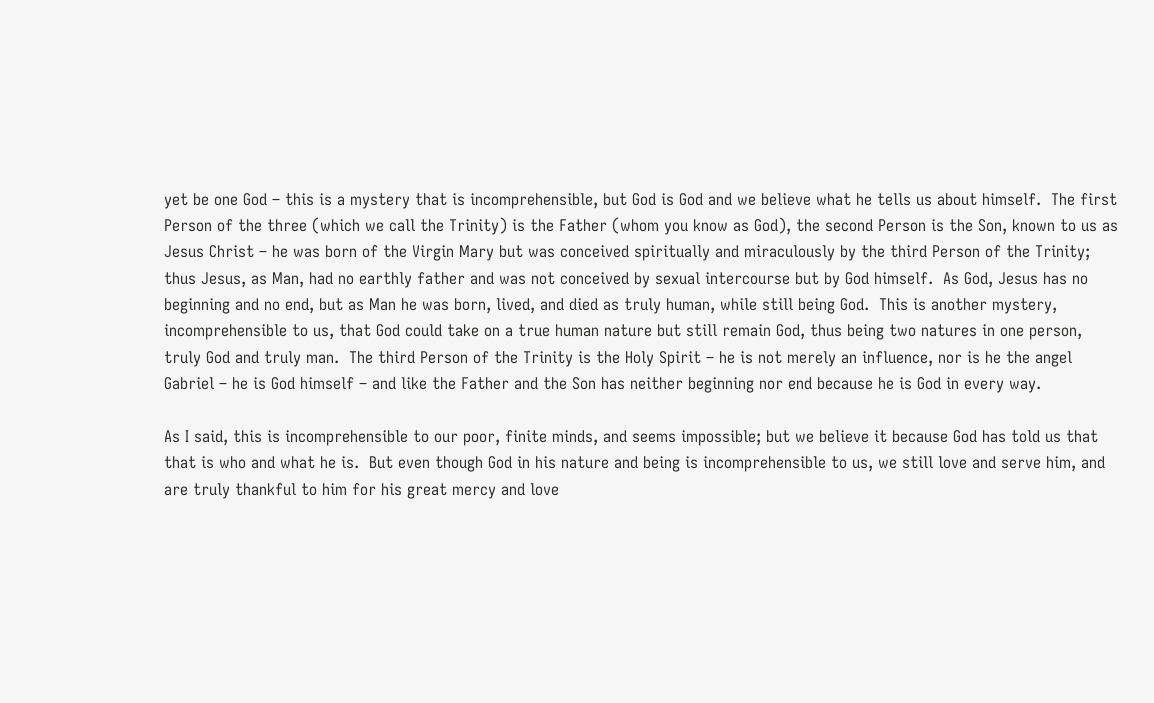yet be one God – this is a mystery that is incomprehensible, but God is God and we believe what he tells us about himself.  The first Person of the three (which we call the Trinity) is the Father (whom you know as God), the second Person is the Son, known to us as Jesus Christ – he was born of the Virgin Mary but was conceived spiritually and miraculously by the third Person of the Trinity; thus Jesus, as Man, had no earthly father and was not conceived by sexual intercourse but by God himself.  As God, Jesus has no beginning and no end, but as Man he was born, lived, and died as truly human, while still being God.  This is another mystery, incomprehensible to us, that God could take on a true human nature but still remain God, thus being two natures in one person, truly God and truly man.  The third Person of the Trinity is the Holy Spirit – he is not merely an influence, nor is he the angel Gabriel – he is God himself – and like the Father and the Son has neither beginning nor end because he is God in every way.

As I said, this is incomprehensible to our poor, finite minds, and seems impossible; but we believe it because God has told us that that is who and what he is.  But even though God in his nature and being is incomprehensible to us, we still love and serve him, and are truly thankful to him for his great mercy and love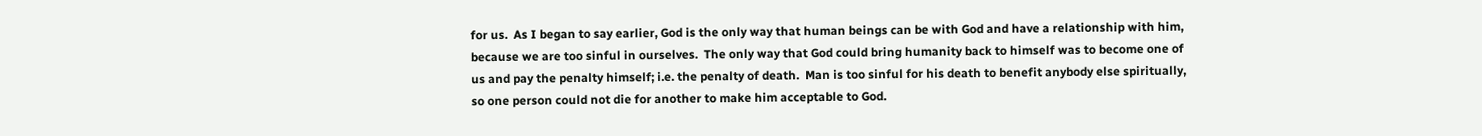for us.  As I began to say earlier, God is the only way that human beings can be with God and have a relationship with him, because we are too sinful in ourselves.  The only way that God could bring humanity back to himself was to become one of us and pay the penalty himself; i.e. the penalty of death.  Man is too sinful for his death to benefit anybody else spiritually, so one person could not die for another to make him acceptable to God.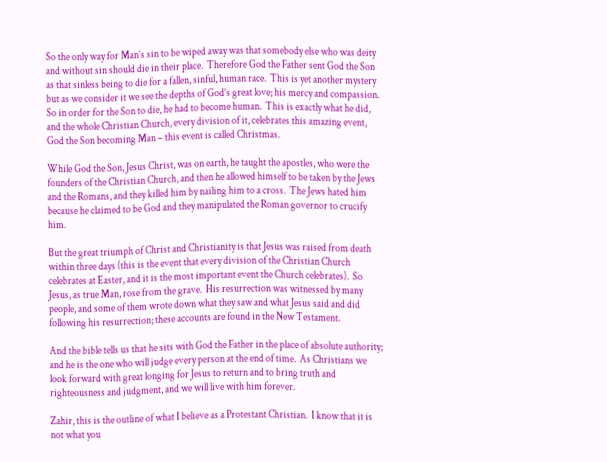So the only way for Man’s sin to be wiped away was that somebody else who was deity and without sin should die in their place.  Therefore God the Father sent God the Son as that sinless being to die for a fallen, sinful, human race.  This is yet another mystery but as we consider it we see the depths of God’s great love; his mercy and compassion.  So in order for the Son to die, he had to become human.  This is exactly what he did, and the whole Christian Church, every division of it, celebrates this amazing event, God the Son becoming Man – this event is called Christmas.

While God the Son, Jesus Christ, was on earth, he taught the apostles, who were the founders of the Christian Church, and then he allowed himself to be taken by the Jews and the Romans, and they killed him by nailing him to a cross.  The Jews hated him because he claimed to be God and they manipulated the Roman governor to crucify him.

But the great triumph of Christ and Christianity is that Jesus was raised from death within three days (this is the event that every division of the Christian Church celebrates at Easter, and it is the most important event the Church celebrates).  So Jesus, as true Man, rose from the grave.  His resurrection was witnessed by many people, and some of them wrote down what they saw and what Jesus said and did following his resurrection; these accounts are found in the New Testament.

And the bible tells us that he sits with God the Father in the place of absolute authority; and he is the one who will judge every person at the end of time.  As Christians we look forward with great longing for Jesus to return and to bring truth and righteousness and judgment, and we will live with him forever.

Zahir, this is the outline of what I believe as a Protestant Christian.  I know that it is not what you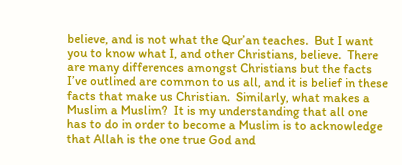believe, and is not what the Qur’an teaches.  But I want you to know what I, and other Christians, believe.  There are many differences amongst Christians but the facts I’ve outlined are common to us all, and it is belief in these facts that make us Christian.  Similarly, what makes a Muslim a Muslim?  It is my understanding that all one has to do in order to become a Muslim is to acknowledge that Allah is the one true God and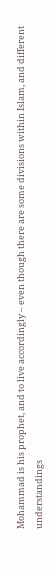Mohammad is his prophet, and to live accordingly – even though there are some divisions within Islam, and different understandings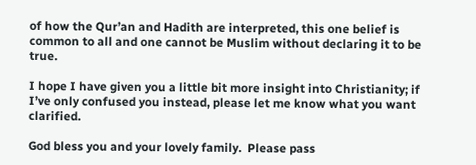of how the Qur’an and Hadith are interpreted, this one belief is common to all and one cannot be Muslim without declaring it to be true.

I hope I have given you a little bit more insight into Christianity; if I’ve only confused you instead, please let me know what you want clarified.

God bless you and your lovely family.  Please pass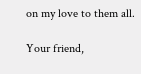on my love to them all.

Your friend,